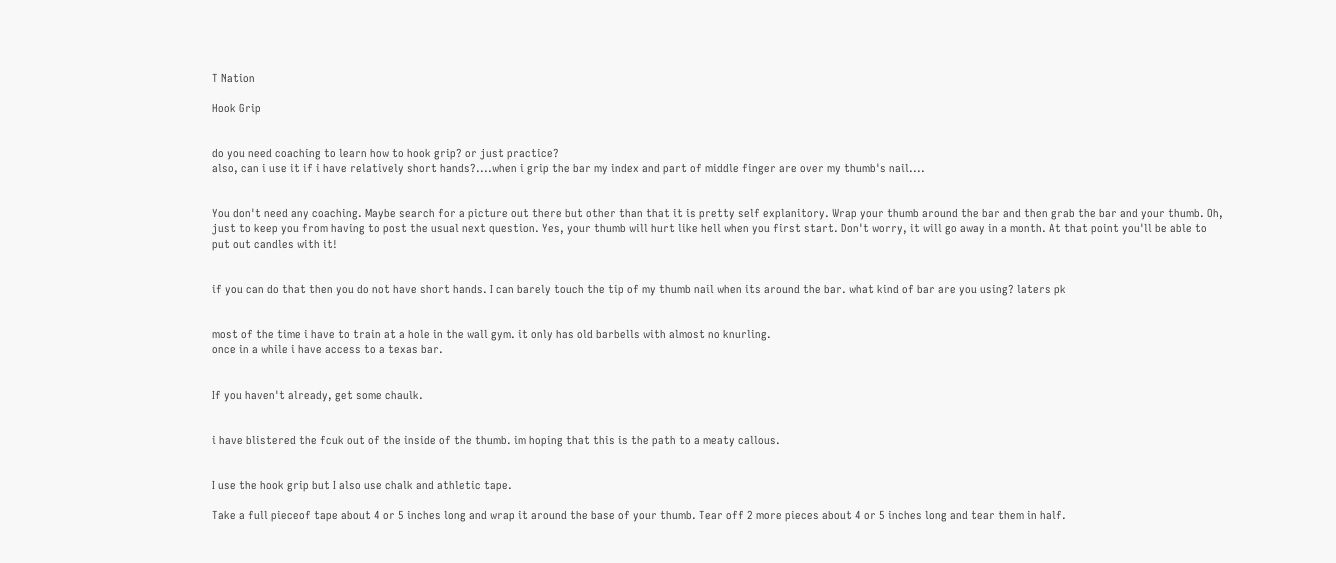T Nation

Hook Grip


do you need coaching to learn how to hook grip? or just practice?
also, can i use it if i have relatively short hands?....when i grip the bar my index and part of middle finger are over my thumb's nail....


You don't need any coaching. Maybe search for a picture out there but other than that it is pretty self explanitory. Wrap your thumb around the bar and then grab the bar and your thumb. Oh, just to keep you from having to post the usual next question. Yes, your thumb will hurt like hell when you first start. Don't worry, it will go away in a month. At that point you'll be able to put out candles with it!


if you can do that then you do not have short hands. I can barely touch the tip of my thumb nail when its around the bar. what kind of bar are you using? laters pk


most of the time i have to train at a hole in the wall gym. it only has old barbells with almost no knurling.
once in a while i have access to a texas bar.


If you haven't already, get some chaulk.


i have blistered the fcuk out of the inside of the thumb. im hoping that this is the path to a meaty callous.


I use the hook grip but I also use chalk and athletic tape.

Take a full pieceof tape about 4 or 5 inches long and wrap it around the base of your thumb. Tear off 2 more pieces about 4 or 5 inches long and tear them in half.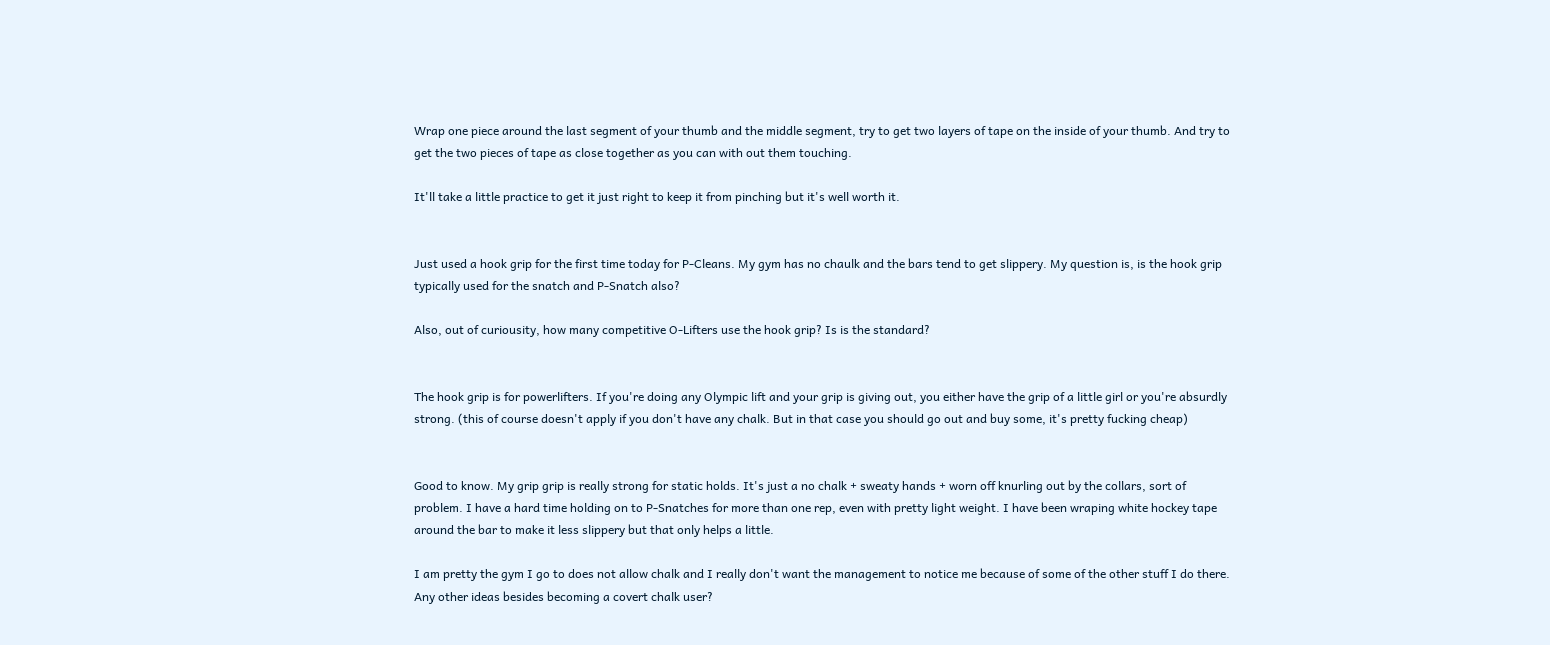Wrap one piece around the last segment of your thumb and the middle segment, try to get two layers of tape on the inside of your thumb. And try to get the two pieces of tape as close together as you can with out them touching.

It'll take a little practice to get it just right to keep it from pinching but it's well worth it.


Just used a hook grip for the first time today for P-Cleans. My gym has no chaulk and the bars tend to get slippery. My question is, is the hook grip typically used for the snatch and P-Snatch also?

Also, out of curiousity, how many competitive O-Lifters use the hook grip? Is is the standard?


The hook grip is for powerlifters. If you're doing any Olympic lift and your grip is giving out, you either have the grip of a little girl or you're absurdly strong. (this of course doesn't apply if you don't have any chalk. But in that case you should go out and buy some, it's pretty fucking cheap)


Good to know. My grip grip is really strong for static holds. It's just a no chalk + sweaty hands + worn off knurling out by the collars, sort of problem. I have a hard time holding on to P-Snatches for more than one rep, even with pretty light weight. I have been wraping white hockey tape around the bar to make it less slippery but that only helps a little.

I am pretty the gym I go to does not allow chalk and I really don't want the management to notice me because of some of the other stuff I do there. Any other ideas besides becoming a covert chalk user?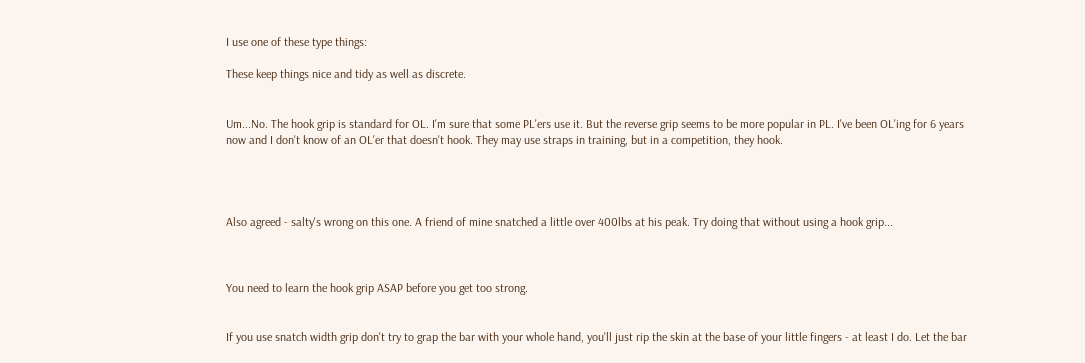I use one of these type things:

These keep things nice and tidy as well as discrete.


Um...No. The hook grip is standard for OL. I'm sure that some PL'ers use it. But the reverse grip seems to be more popular in PL. I've been OL'ing for 6 years now and I don't know of an OL'er that doesn't hook. They may use straps in training, but in a competition, they hook.




Also agreed - salty's wrong on this one. A friend of mine snatched a little over 400lbs at his peak. Try doing that without using a hook grip...



You need to learn the hook grip ASAP before you get too strong.


If you use snatch width grip don't try to grap the bar with your whole hand, you'll just rip the skin at the base of your little fingers - at least I do. Let the bar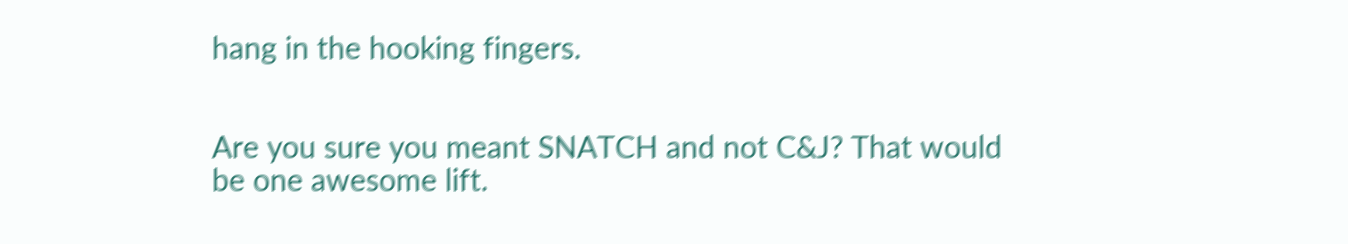hang in the hooking fingers.


Are you sure you meant SNATCH and not C&J? That would be one awesome lift.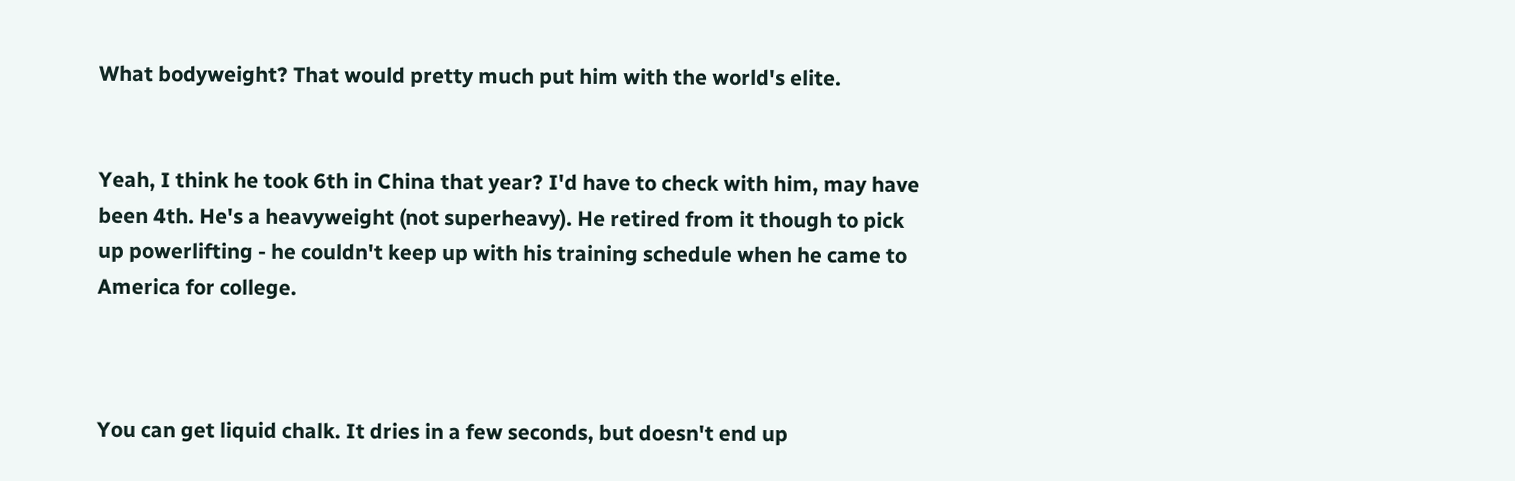What bodyweight? That would pretty much put him with the world's elite.


Yeah, I think he took 6th in China that year? I'd have to check with him, may have been 4th. He's a heavyweight (not superheavy). He retired from it though to pick up powerlifting - he couldn't keep up with his training schedule when he came to America for college.



You can get liquid chalk. It dries in a few seconds, but doesn't end up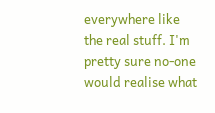everywhere like the real stuff. I'm pretty sure no-one would realise what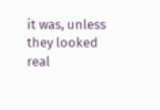it was, unless they looked real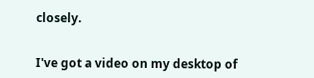closely.


I've got a video on my desktop of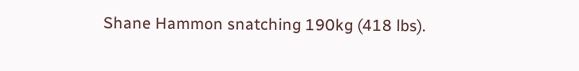Shane Hammon snatching 190kg (418 lbs).